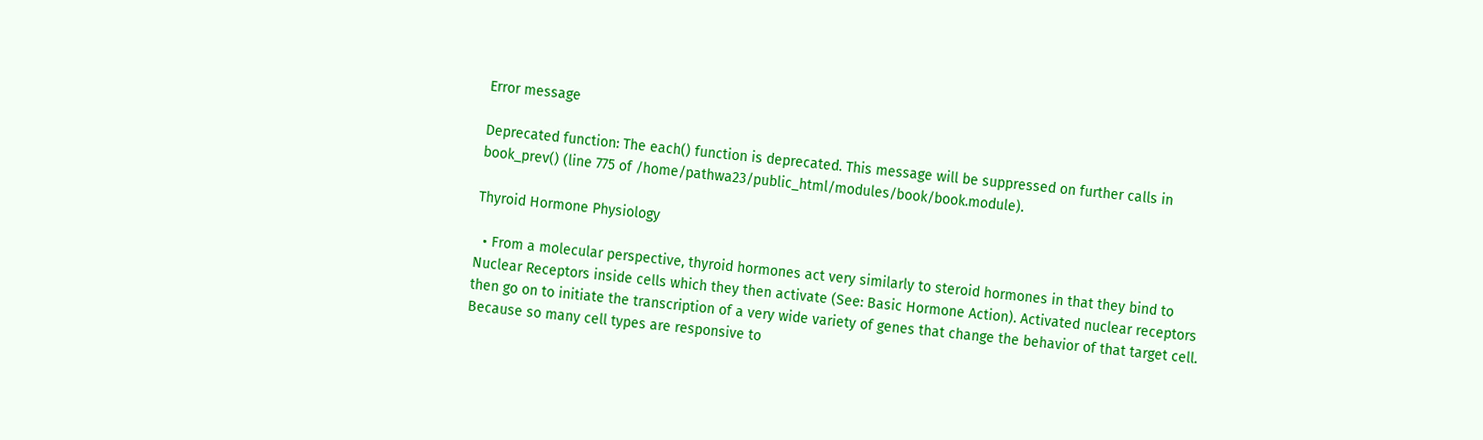Error message

Deprecated function: The each() function is deprecated. This message will be suppressed on further calls in book_prev() (line 775 of /home/pathwa23/public_html/modules/book/book.module).

Thyroid Hormone Physiology

  • From a molecular perspective, thyroid hormones act very similarly to steroid hormones in that they bind to Nuclear Receptors inside cells which they then activate (See: Basic Hormone Action). Activated nuclear receptors then go on to initiate the transcription of a very wide variety of genes that change the behavior of that target cell. Because so many cell types are responsive to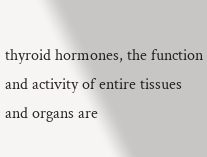thyroid hormones, the function and activity of entire tissues and organs are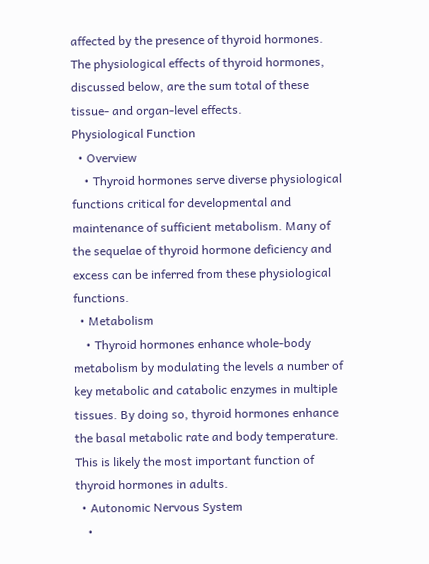affected by the presence of thyroid hormones. The physiological effects of thyroid hormones, discussed below, are the sum total of these tissue- and organ-level effects.
Physiological Function
  • Overview
    • Thyroid hormones serve diverse physiological functions critical for developmental and maintenance of sufficient metabolism. Many of the sequelae of thyroid hormone deficiency and excess can be inferred from these physiological functions.
  • Metabolism
    • Thyroid hormones enhance whole-body metabolism by modulating the levels a number of key metabolic and catabolic enzymes in multiple tissues. By doing so, thyroid hormones enhance the basal metabolic rate and body temperature. This is likely the most important function of thyroid hormones in adults.
  • Autonomic Nervous System
    •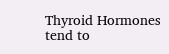Thyroid Hormones tend to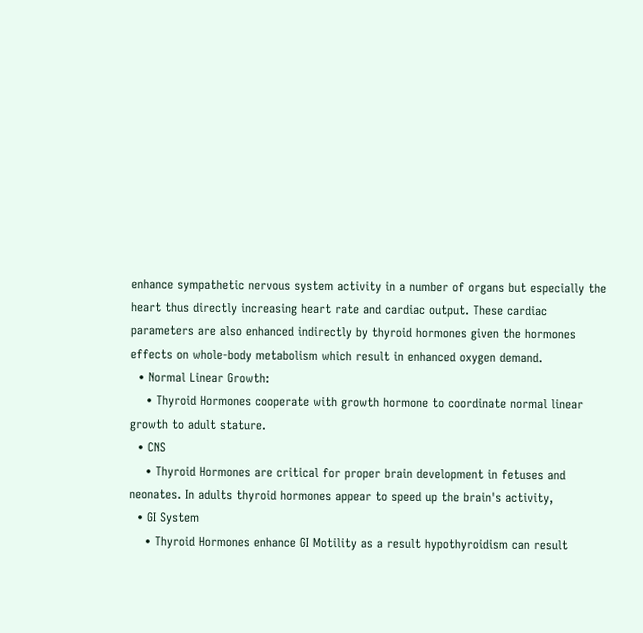enhance sympathetic nervous system activity in a number of organs but especially the heart thus directly increasing heart rate and cardiac output. These cardiac parameters are also enhanced indirectly by thyroid hormones given the hormones effects on whole-body metabolism which result in enhanced oxygen demand.
  • Normal Linear Growth:
    • Thyroid Hormones cooperate with growth hormone to coordinate normal linear growth to adult stature.
  • CNS
    • Thyroid Hormones are critical for proper brain development in fetuses and neonates. In adults thyroid hormones appear to speed up the brain's activity,
  • GI System
    • Thyroid Hormones enhance GI Motility as a result hypothyroidism can result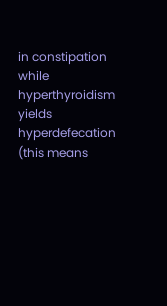in constipation while hyperthyroidism yields hyperdefecation (this means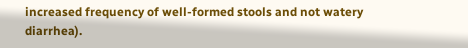increased frequency of well-formed stools and not watery diarrhea).